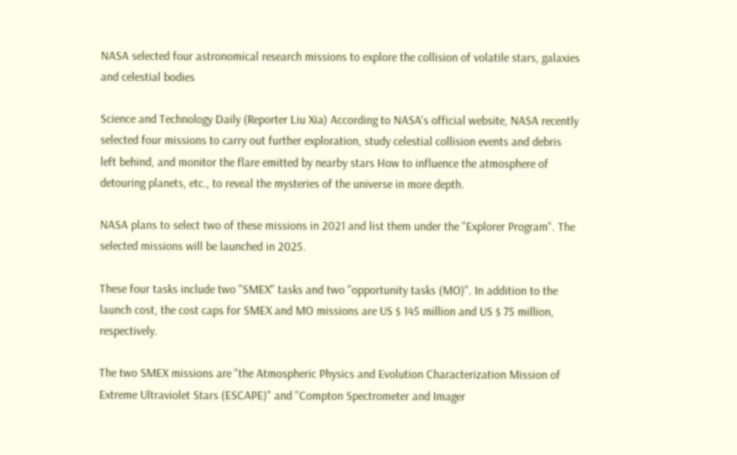NASA selected four astronomical research missions to explore the collision of volatile stars, galaxies and celestial bodies

Science and Technology Daily (Reporter Liu Xia) According to NASA's official website, NASA recently selected four missions to carry out further exploration, study celestial collision events and debris left behind, and monitor the flare emitted by nearby stars How to influence the atmosphere of detouring planets, etc., to reveal the mysteries of the universe in more depth.

NASA plans to select two of these missions in 2021 and list them under the "Explorer Program". The selected missions will be launched in 2025.

These four tasks include two "SMEX" tasks and two "opportunity tasks (MO)". In addition to the launch cost, the cost caps for SMEX and MO missions are US $ 145 million and US $ 75 million, respectively.

The two SMEX missions are "the Atmospheric Physics and Evolution Characterization Mission of Extreme Ultraviolet Stars (ESCAPE)" and "Compton Spectrometer and Imager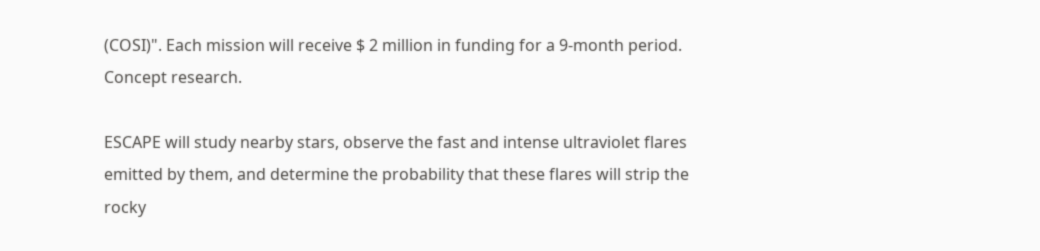(COSI)". Each mission will receive $ 2 million in funding for a 9-month period. Concept research.

ESCAPE will study nearby stars, observe the fast and intense ultraviolet flares emitted by them, and determine the probability that these flares will strip the rocky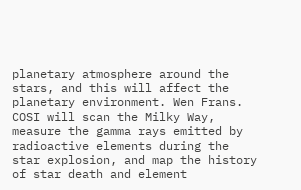planetary atmosphere around the stars, and this will affect the planetary environment. Wen Frans. COSI will scan the Milky Way, measure the gamma rays emitted by radioactive elements during the star explosion, and map the history of star death and element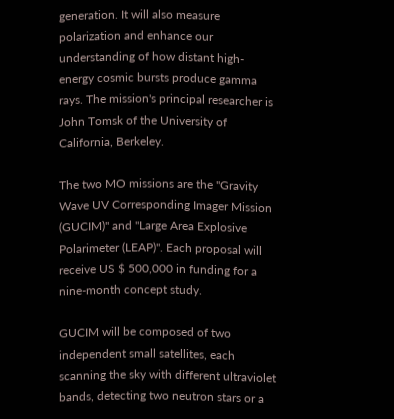generation. It will also measure polarization and enhance our understanding of how distant high-energy cosmic bursts produce gamma rays. The mission's principal researcher is John Tomsk of the University of California, Berkeley.

The two MO missions are the "Gravity Wave UV Corresponding Imager Mission (GUCIM)" and "Large Area Explosive Polarimeter (LEAP)". Each proposal will receive US $ 500,000 in funding for a nine-month concept study.

GUCIM will be composed of two independent small satellites, each scanning the sky with different ultraviolet bands, detecting two neutron stars or a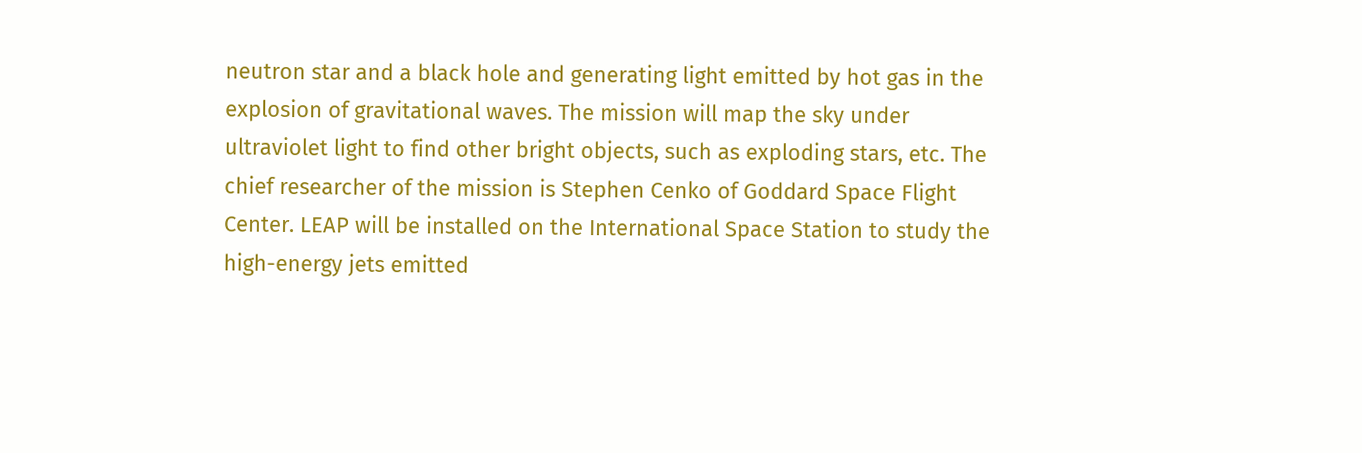neutron star and a black hole and generating light emitted by hot gas in the explosion of gravitational waves. The mission will map the sky under ultraviolet light to find other bright objects, such as exploding stars, etc. The chief researcher of the mission is Stephen Cenko of Goddard Space Flight Center. LEAP will be installed on the International Space Station to study the high-energy jets emitted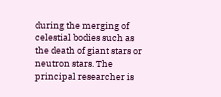during the merging of celestial bodies such as the death of giant stars or neutron stars. The principal researcher is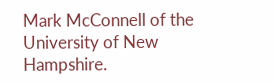Mark McConnell of the University of New Hampshire.